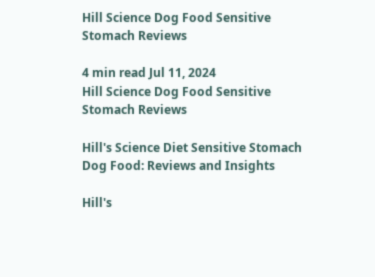Hill Science Dog Food Sensitive Stomach Reviews

4 min read Jul 11, 2024
Hill Science Dog Food Sensitive Stomach Reviews

Hill's Science Diet Sensitive Stomach Dog Food: Reviews and Insights

Hill's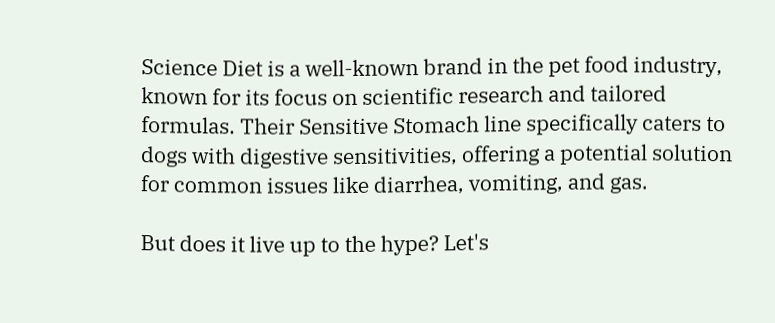Science Diet is a well-known brand in the pet food industry, known for its focus on scientific research and tailored formulas. Their Sensitive Stomach line specifically caters to dogs with digestive sensitivities, offering a potential solution for common issues like diarrhea, vomiting, and gas.

But does it live up to the hype? Let's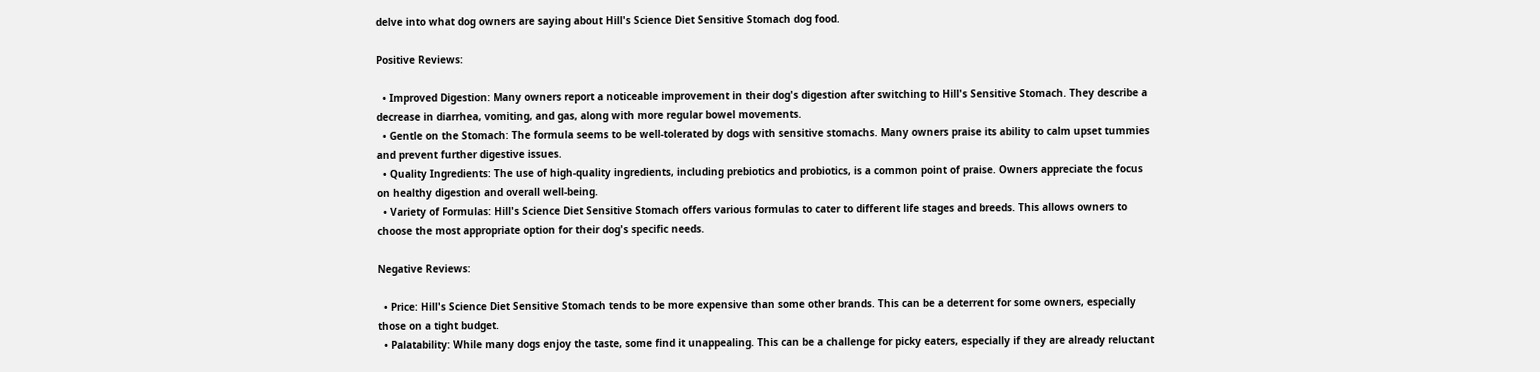delve into what dog owners are saying about Hill's Science Diet Sensitive Stomach dog food.

Positive Reviews:

  • Improved Digestion: Many owners report a noticeable improvement in their dog's digestion after switching to Hill's Sensitive Stomach. They describe a decrease in diarrhea, vomiting, and gas, along with more regular bowel movements.
  • Gentle on the Stomach: The formula seems to be well-tolerated by dogs with sensitive stomachs. Many owners praise its ability to calm upset tummies and prevent further digestive issues.
  • Quality Ingredients: The use of high-quality ingredients, including prebiotics and probiotics, is a common point of praise. Owners appreciate the focus on healthy digestion and overall well-being.
  • Variety of Formulas: Hill's Science Diet Sensitive Stomach offers various formulas to cater to different life stages and breeds. This allows owners to choose the most appropriate option for their dog's specific needs.

Negative Reviews:

  • Price: Hill's Science Diet Sensitive Stomach tends to be more expensive than some other brands. This can be a deterrent for some owners, especially those on a tight budget.
  • Palatability: While many dogs enjoy the taste, some find it unappealing. This can be a challenge for picky eaters, especially if they are already reluctant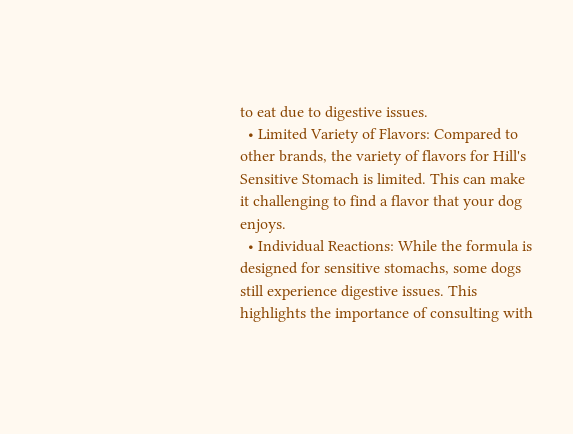to eat due to digestive issues.
  • Limited Variety of Flavors: Compared to other brands, the variety of flavors for Hill's Sensitive Stomach is limited. This can make it challenging to find a flavor that your dog enjoys.
  • Individual Reactions: While the formula is designed for sensitive stomachs, some dogs still experience digestive issues. This highlights the importance of consulting with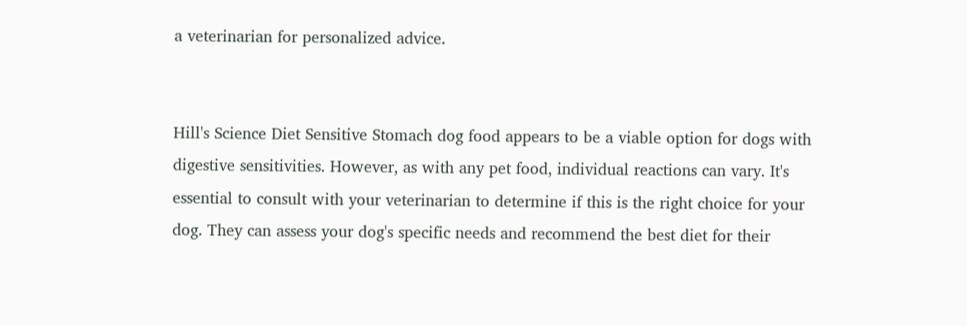a veterinarian for personalized advice.


Hill's Science Diet Sensitive Stomach dog food appears to be a viable option for dogs with digestive sensitivities. However, as with any pet food, individual reactions can vary. It's essential to consult with your veterinarian to determine if this is the right choice for your dog. They can assess your dog's specific needs and recommend the best diet for their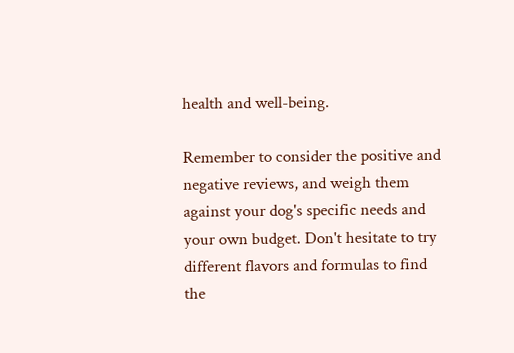health and well-being.

Remember to consider the positive and negative reviews, and weigh them against your dog's specific needs and your own budget. Don't hesitate to try different flavors and formulas to find the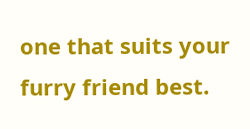one that suits your furry friend best.